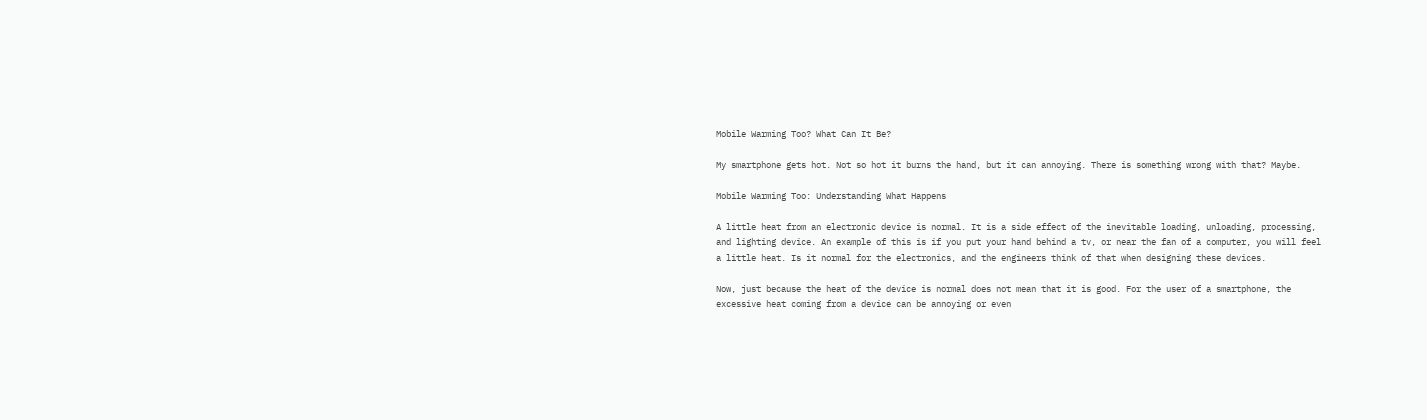Mobile Warming Too? What Can It Be?

My smartphone gets hot. Not so hot it burns the hand, but it can annoying. There is something wrong with that? Maybe.

Mobile Warming Too: Understanding What Happens

A little heat from an electronic device is normal. It is a side effect of the inevitable loading, unloading, processing, and lighting device. An example of this is if you put your hand behind a tv, or near the fan of a computer, you will feel a little heat. Is it normal for the electronics, and the engineers think of that when designing these devices.

Now, just because the heat of the device is normal does not mean that it is good. For the user of a smartphone, the excessive heat coming from a device can be annoying or even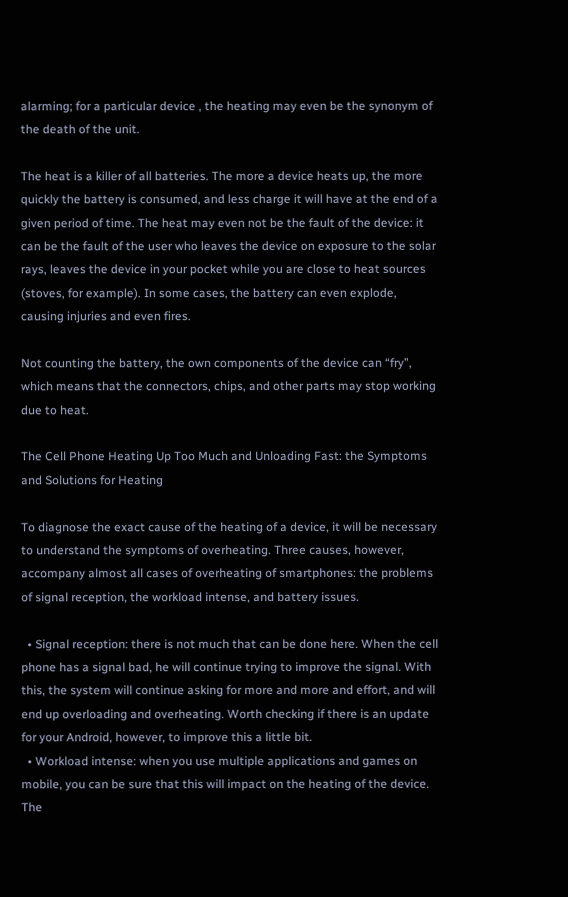alarming; for a particular device , the heating may even be the synonym of the death of the unit.

The heat is a killer of all batteries. The more a device heats up, the more quickly the battery is consumed, and less charge it will have at the end of a given period of time. The heat may even not be the fault of the device: it can be the fault of the user who leaves the device on exposure to the solar rays, leaves the device in your pocket while you are close to heat sources (stoves, for example). In some cases, the battery can even explode, causing injuries and even fires.

Not counting the battery, the own components of the device can “fry”, which means that the connectors, chips, and other parts may stop working due to heat.

The Cell Phone Heating Up Too Much and Unloading Fast: the Symptoms and Solutions for Heating

To diagnose the exact cause of the heating of a device, it will be necessary to understand the symptoms of overheating. Three causes, however, accompany almost all cases of overheating of smartphones: the problems of signal reception, the workload intense, and battery issues.

  • Signal reception: there is not much that can be done here. When the cell phone has a signal bad, he will continue trying to improve the signal. With this, the system will continue asking for more and more and effort, and will end up overloading and overheating. Worth checking if there is an update for your Android, however, to improve this a little bit.
  • Workload intense: when you use multiple applications and games on mobile, you can be sure that this will impact on the heating of the device. The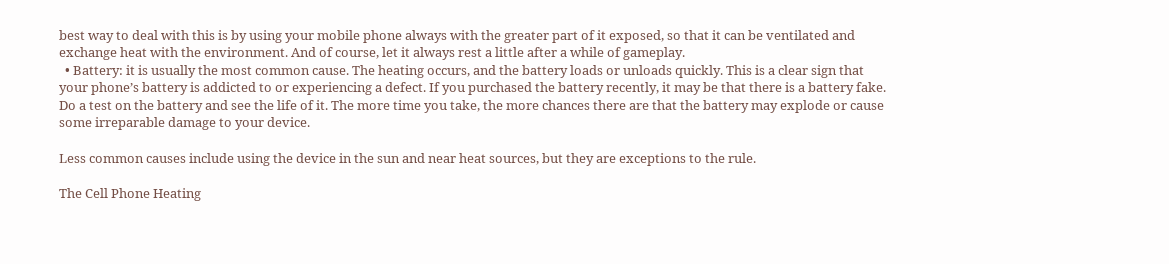best way to deal with this is by using your mobile phone always with the greater part of it exposed, so that it can be ventilated and exchange heat with the environment. And of course, let it always rest a little after a while of gameplay.
  • Battery: it is usually the most common cause. The heating occurs, and the battery loads or unloads quickly. This is a clear sign that your phone’s battery is addicted to or experiencing a defect. If you purchased the battery recently, it may be that there is a battery fake. Do a test on the battery and see the life of it. The more time you take, the more chances there are that the battery may explode or cause some irreparable damage to your device.

Less common causes include using the device in the sun and near heat sources, but they are exceptions to the rule.

The Cell Phone Heating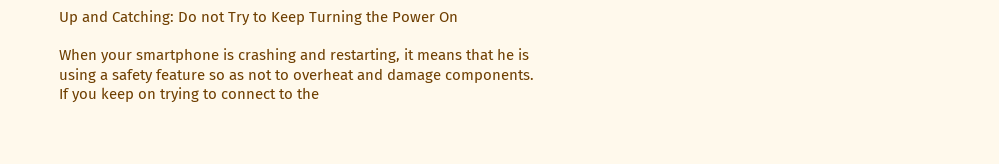Up and Catching: Do not Try to Keep Turning the Power On

When your smartphone is crashing and restarting, it means that he is using a safety feature so as not to overheat and damage components. If you keep on trying to connect to the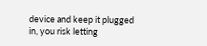device and keep it plugged in, you risk letting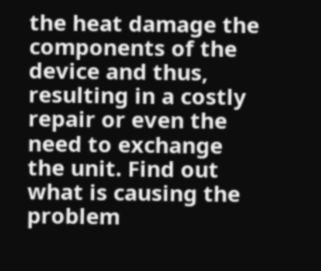the heat damage the components of the device and thus, resulting in a costly repair or even the need to exchange the unit. Find out what is causing the problem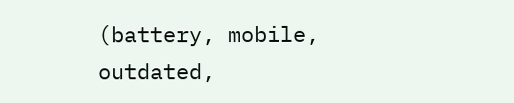(battery, mobile, outdated,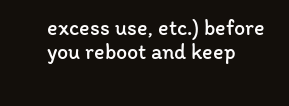excess use, etc.) before you reboot and keep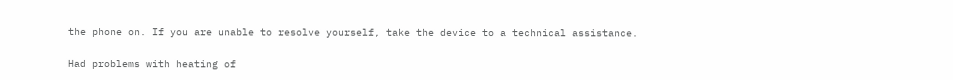the phone on. If you are unable to resolve yourself, take the device to a technical assistance.

Had problems with heating of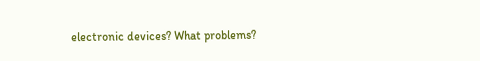electronic devices? What problems?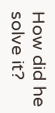How did he solve it?